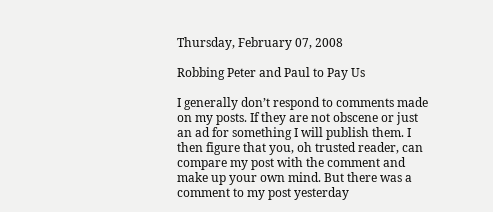Thursday, February 07, 2008

Robbing Peter and Paul to Pay Us

I generally don’t respond to comments made on my posts. If they are not obscene or just an ad for something I will publish them. I then figure that you, oh trusted reader, can compare my post with the comment and make up your own mind. But there was a comment to my post yesterday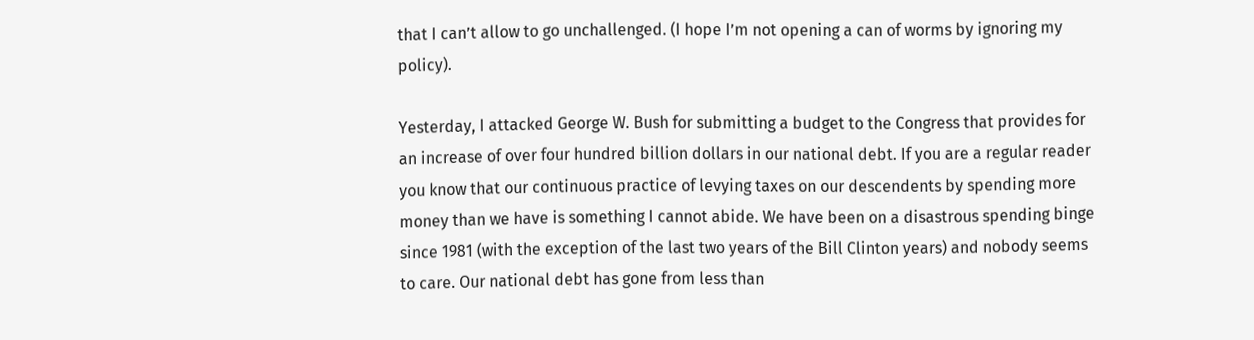that I can’t allow to go unchallenged. (I hope I’m not opening a can of worms by ignoring my policy).

Yesterday, I attacked George W. Bush for submitting a budget to the Congress that provides for an increase of over four hundred billion dollars in our national debt. If you are a regular reader you know that our continuous practice of levying taxes on our descendents by spending more money than we have is something I cannot abide. We have been on a disastrous spending binge since 1981 (with the exception of the last two years of the Bill Clinton years) and nobody seems to care. Our national debt has gone from less than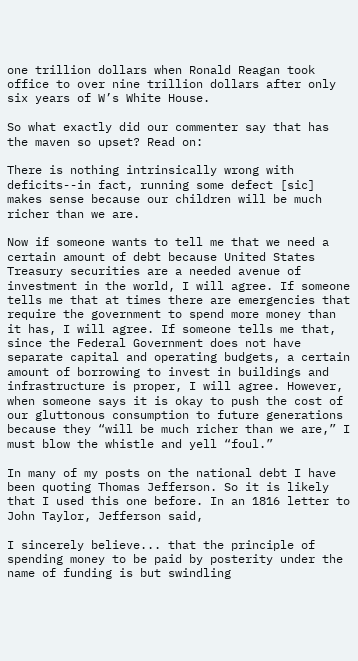one trillion dollars when Ronald Reagan took office to over nine trillion dollars after only six years of W’s White House.

So what exactly did our commenter say that has the maven so upset? Read on:

There is nothing intrinsically wrong with deficits--in fact, running some defect [sic] makes sense because our children will be much richer than we are.

Now if someone wants to tell me that we need a certain amount of debt because United States Treasury securities are a needed avenue of investment in the world, I will agree. If someone tells me that at times there are emergencies that require the government to spend more money than it has, I will agree. If someone tells me that, since the Federal Government does not have separate capital and operating budgets, a certain amount of borrowing to invest in buildings and infrastructure is proper, I will agree. However, when someone says it is okay to push the cost of our gluttonous consumption to future generations because they “will be much richer than we are,” I must blow the whistle and yell “foul.”

In many of my posts on the national debt I have been quoting Thomas Jefferson. So it is likely that I used this one before. In an 1816 letter to John Taylor, Jefferson said,

I sincerely believe... that the principle of spending money to be paid by posterity under the name of funding is but swindling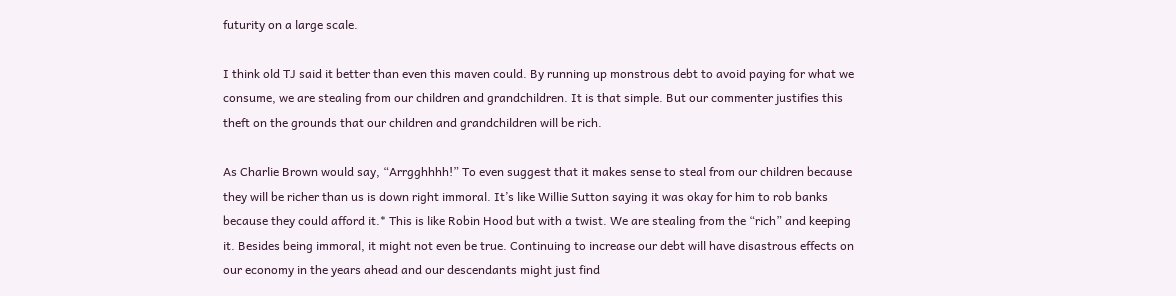futurity on a large scale.

I think old TJ said it better than even this maven could. By running up monstrous debt to avoid paying for what we consume, we are stealing from our children and grandchildren. It is that simple. But our commenter justifies this theft on the grounds that our children and grandchildren will be rich.

As Charlie Brown would say, “Arrgghhhh!” To even suggest that it makes sense to steal from our children because they will be richer than us is down right immoral. It’s like Willie Sutton saying it was okay for him to rob banks because they could afford it.* This is like Robin Hood but with a twist. We are stealing from the “rich” and keeping it. Besides being immoral, it might not even be true. Continuing to increase our debt will have disastrous effects on our economy in the years ahead and our descendants might just find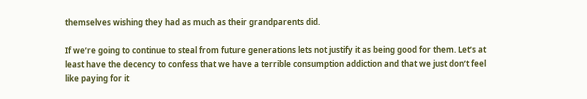themselves wishing they had as much as their grandparents did.

If we’re going to continue to steal from future generations lets not justify it as being good for them. Let’s at least have the decency to confess that we have a terrible consumption addiction and that we just don’t feel like paying for it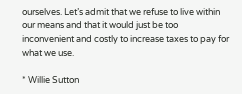ourselves. Let’s admit that we refuse to live within our means and that it would just be too inconvenient and costly to increase taxes to pay for what we use.

* Willie Sutton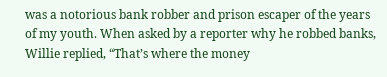was a notorious bank robber and prison escaper of the years of my youth. When asked by a reporter why he robbed banks, Willie replied, “That’s where the money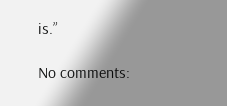is.”

No comments: